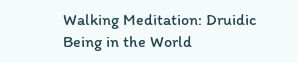Walking Meditation: Druidic Being in the World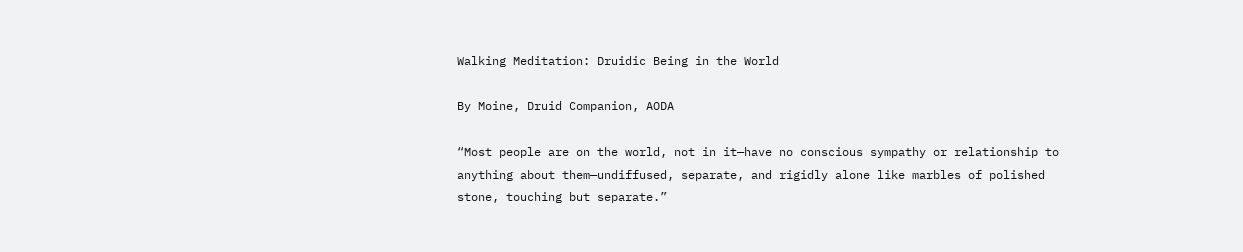Walking Meditation: Druidic Being in the World

By Moine, Druid Companion, AODA

“Most people are on the world, not in it—have no conscious sympathy or relationship to anything about them—undiffused, separate, and rigidly alone like marbles of polished stone, touching but separate.”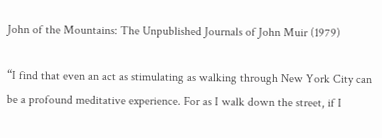John of the Mountains: The Unpublished Journals of John Muir (1979)

“I find that even an act as stimulating as walking through New York City can be a profound meditative experience. For as I walk down the street, if I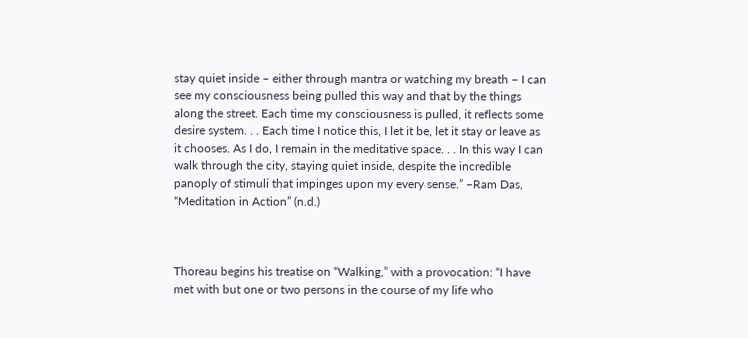stay quiet inside – either through mantra or watching my breath – I can see my consciousness being pulled this way and that by the things along the street. Each time my consciousness is pulled, it reflects some desire system. . . Each time I notice this, I let it be, let it stay or leave as it chooses. As I do, I remain in the meditative space. . . In this way I can walk through the city, staying quiet inside, despite the incredible panoply of stimuli that impinges upon my every sense.” –Ram Das, “Meditation in Action” (n.d.)



Thoreau begins his treatise on “Walking,” with a provocation: “I have met with but one or two persons in the course of my life who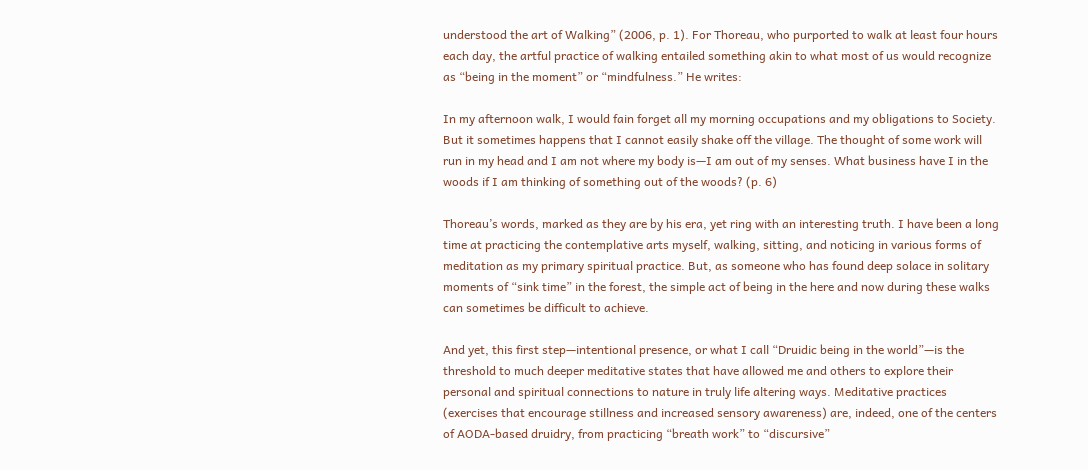understood the art of Walking” (2006, p. 1). For Thoreau, who purported to walk at least four hours each day, the artful practice of walking entailed something akin to what most of us would recognize as “being in the moment” or “mindfulness.” He writes:

In my afternoon walk, I would fain forget all my morning occupations and my obligations to Society. But it sometimes happens that I cannot easily shake off the village. The thought of some work will run in my head and I am not where my body is—I am out of my senses. What business have I in the woods if I am thinking of something out of the woods? (p. 6)

Thoreau’s words, marked as they are by his era, yet ring with an interesting truth. I have been a long time at practicing the contemplative arts myself, walking, sitting, and noticing in various forms of meditation as my primary spiritual practice. But, as someone who has found deep solace in solitary moments of “sink time” in the forest, the simple act of being in the here and now during these walks can sometimes be difficult to achieve.

And yet, this first step—intentional presence, or what I call “Druidic being in the world”—is the threshold to much deeper meditative states that have allowed me and others to explore their personal and spiritual connections to nature in truly life altering ways. Meditative practices (exercises that encourage stillness and increased sensory awareness) are, indeed, one of the centers of AODA-based druidry, from practicing “breath work” to “discursive”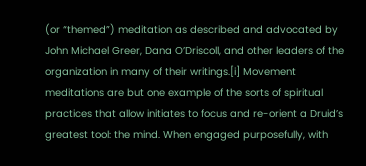(or “themed”) meditation as described and advocated by John Michael Greer, Dana O’Driscoll, and other leaders of the organization in many of their writings.[i] Movement meditations are but one example of the sorts of spiritual practices that allow initiates to focus and re-orient a Druid’s greatest tool: the mind. When engaged purposefully, with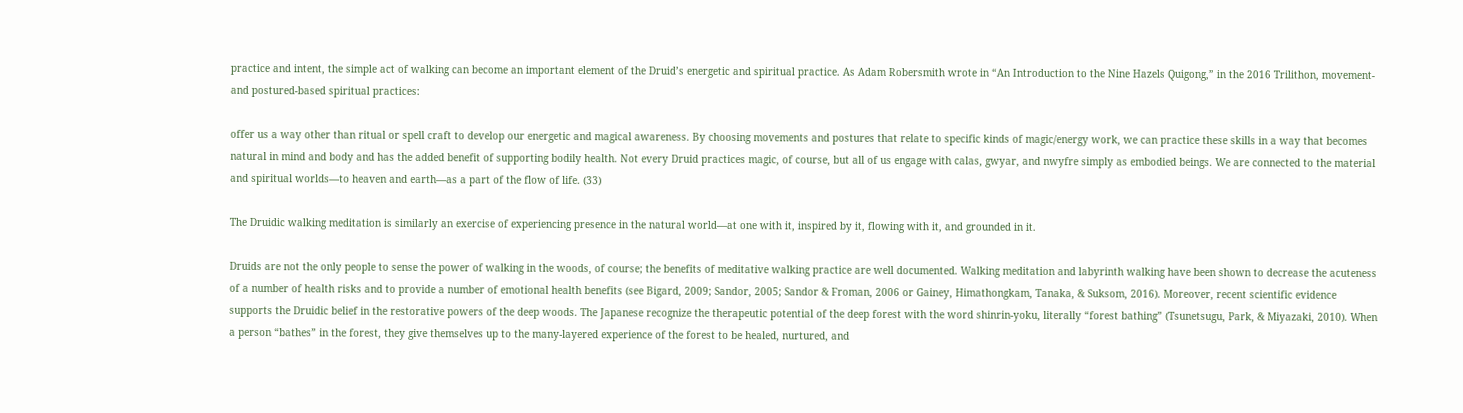practice and intent, the simple act of walking can become an important element of the Druid’s energetic and spiritual practice. As Adam Robersmith wrote in “An Introduction to the Nine Hazels Quigong,” in the 2016 Trilithon, movement- and postured-based spiritual practices:

offer us a way other than ritual or spell craft to develop our energetic and magical awareness. By choosing movements and postures that relate to specific kinds of magic/energy work, we can practice these skills in a way that becomes natural in mind and body and has the added benefit of supporting bodily health. Not every Druid practices magic, of course, but all of us engage with calas, gwyar, and nwyfre simply as embodied beings. We are connected to the material and spiritual worlds—to heaven and earth—as a part of the flow of life. (33)

The Druidic walking meditation is similarly an exercise of experiencing presence in the natural world—at one with it, inspired by it, flowing with it, and grounded in it.

Druids are not the only people to sense the power of walking in the woods, of course; the benefits of meditative walking practice are well documented. Walking meditation and labyrinth walking have been shown to decrease the acuteness of a number of health risks and to provide a number of emotional health benefits (see Bigard, 2009; Sandor, 2005; Sandor & Froman, 2006 or Gainey, Himathongkam, Tanaka, & Suksom, 2016). Moreover, recent scientific evidence supports the Druidic belief in the restorative powers of the deep woods. The Japanese recognize the therapeutic potential of the deep forest with the word shinrin-yoku, literally “forest bathing” (Tsunetsugu, Park, & Miyazaki, 2010). When a person “bathes” in the forest, they give themselves up to the many-layered experience of the forest to be healed, nurtured, and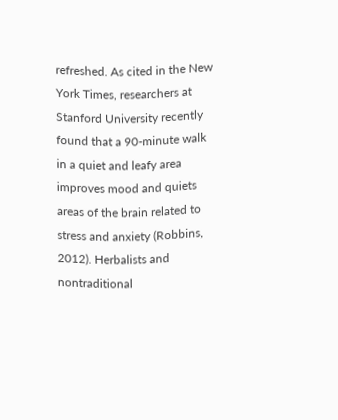refreshed. As cited in the New York Times, researchers at Stanford University recently found that a 90-minute walk in a quiet and leafy area improves mood and quiets areas of the brain related to stress and anxiety (Robbins, 2012). Herbalists and nontraditional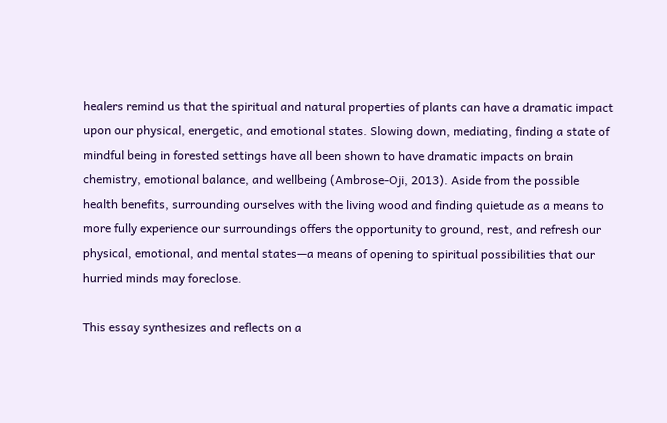healers remind us that the spiritual and natural properties of plants can have a dramatic impact upon our physical, energetic, and emotional states. Slowing down, mediating, finding a state of mindful being in forested settings have all been shown to have dramatic impacts on brain chemistry, emotional balance, and wellbeing (Ambrose-Oji, 2013). Aside from the possible health benefits, surrounding ourselves with the living wood and finding quietude as a means to more fully experience our surroundings offers the opportunity to ground, rest, and refresh our physical, emotional, and mental states—a means of opening to spiritual possibilities that our hurried minds may foreclose.

This essay synthesizes and reflects on a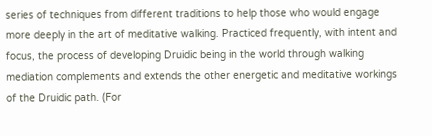series of techniques from different traditions to help those who would engage more deeply in the art of meditative walking. Practiced frequently, with intent and focus, the process of developing Druidic being in the world through walking mediation complements and extends the other energetic and meditative workings of the Druidic path. (For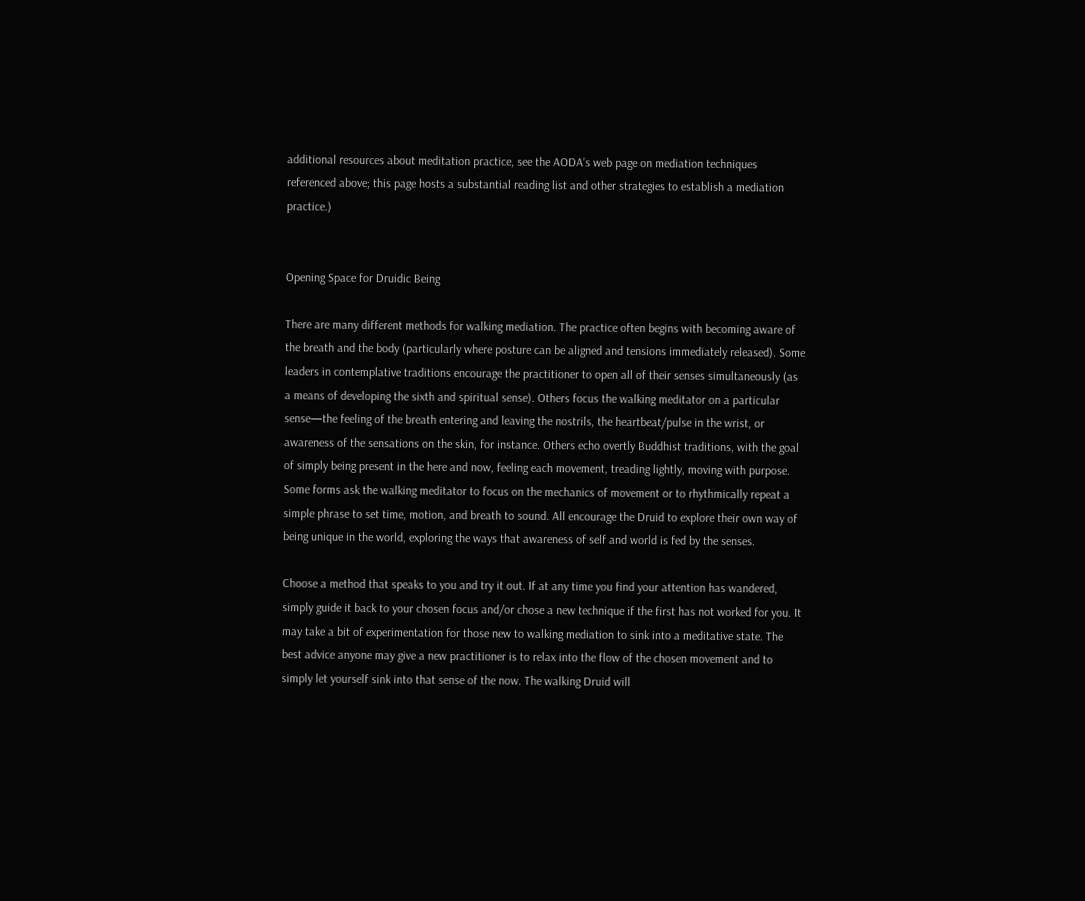additional resources about meditation practice, see the AODA’s web page on mediation techniques referenced above; this page hosts a substantial reading list and other strategies to establish a mediation practice.)


Opening Space for Druidic Being

There are many different methods for walking mediation. The practice often begins with becoming aware of the breath and the body (particularly where posture can be aligned and tensions immediately released). Some leaders in contemplative traditions encourage the practitioner to open all of their senses simultaneously (as a means of developing the sixth and spiritual sense). Others focus the walking meditator on a particular sense—the feeling of the breath entering and leaving the nostrils, the heartbeat/pulse in the wrist, or awareness of the sensations on the skin, for instance. Others echo overtly Buddhist traditions, with the goal of simply being present in the here and now, feeling each movement, treading lightly, moving with purpose. Some forms ask the walking meditator to focus on the mechanics of movement or to rhythmically repeat a simple phrase to set time, motion, and breath to sound. All encourage the Druid to explore their own way of being unique in the world, exploring the ways that awareness of self and world is fed by the senses.

Choose a method that speaks to you and try it out. If at any time you find your attention has wandered, simply guide it back to your chosen focus and/or chose a new technique if the first has not worked for you. It may take a bit of experimentation for those new to walking mediation to sink into a meditative state. The best advice anyone may give a new practitioner is to relax into the flow of the chosen movement and to simply let yourself sink into that sense of the now. The walking Druid will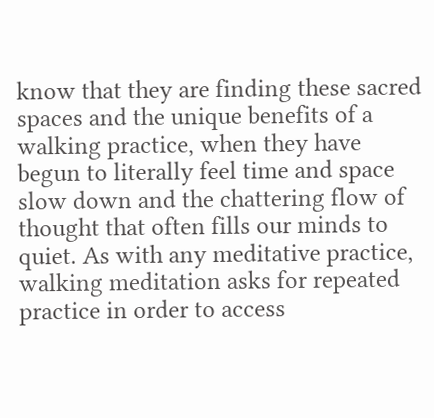know that they are finding these sacred spaces and the unique benefits of a walking practice, when they have begun to literally feel time and space slow down and the chattering flow of thought that often fills our minds to quiet. As with any meditative practice, walking meditation asks for repeated practice in order to access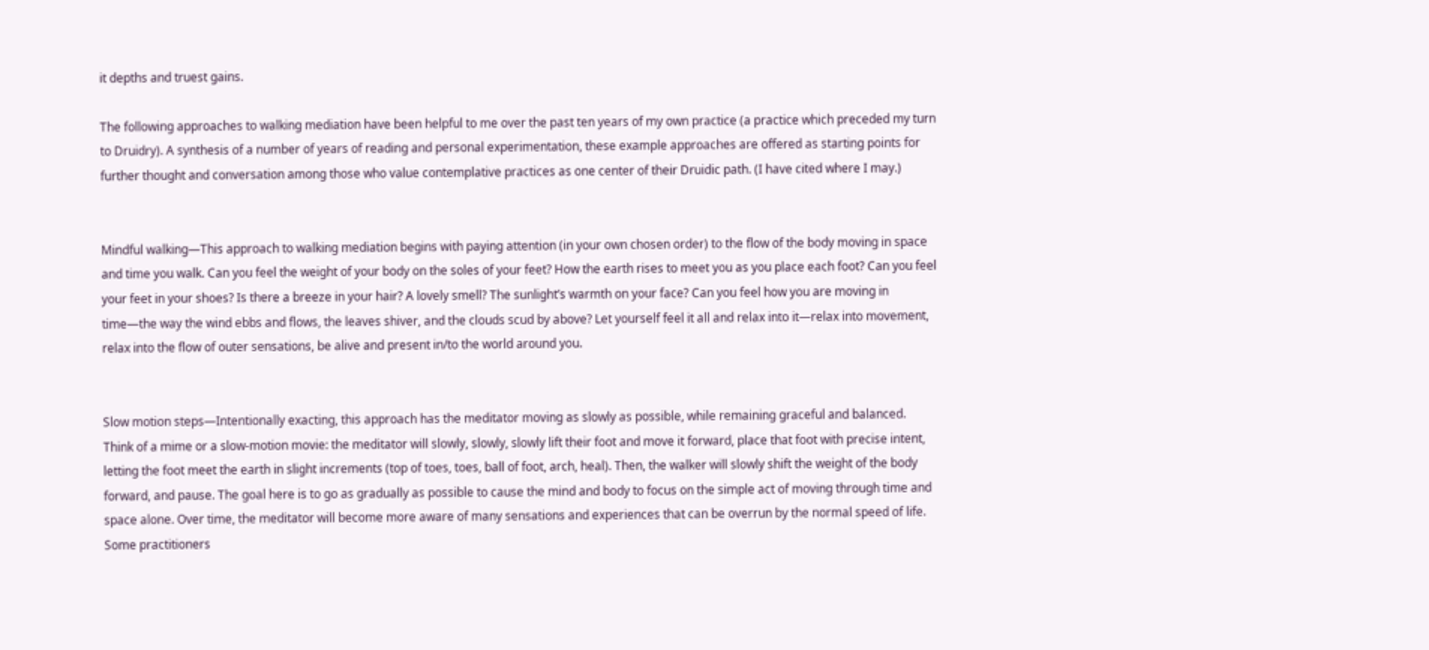it depths and truest gains.

The following approaches to walking mediation have been helpful to me over the past ten years of my own practice (a practice which preceded my turn to Druidry). A synthesis of a number of years of reading and personal experimentation, these example approaches are offered as starting points for further thought and conversation among those who value contemplative practices as one center of their Druidic path. (I have cited where I may.)


Mindful walking—This approach to walking mediation begins with paying attention (in your own chosen order) to the flow of the body moving in space and time you walk. Can you feel the weight of your body on the soles of your feet? How the earth rises to meet you as you place each foot? Can you feel your feet in your shoes? Is there a breeze in your hair? A lovely smell? The sunlight’s warmth on your face? Can you feel how you are moving in time—the way the wind ebbs and flows, the leaves shiver, and the clouds scud by above? Let yourself feel it all and relax into it—relax into movement, relax into the flow of outer sensations, be alive and present in/to the world around you.


Slow motion steps—Intentionally exacting, this approach has the meditator moving as slowly as possible, while remaining graceful and balanced.  Think of a mime or a slow-motion movie: the meditator will slowly, slowly, slowly lift their foot and move it forward, place that foot with precise intent, letting the foot meet the earth in slight increments (top of toes, toes, ball of foot, arch, heal). Then, the walker will slowly shift the weight of the body forward, and pause. The goal here is to go as gradually as possible to cause the mind and body to focus on the simple act of moving through time and space alone. Over time, the meditator will become more aware of many sensations and experiences that can be overrun by the normal speed of life. Some practitioners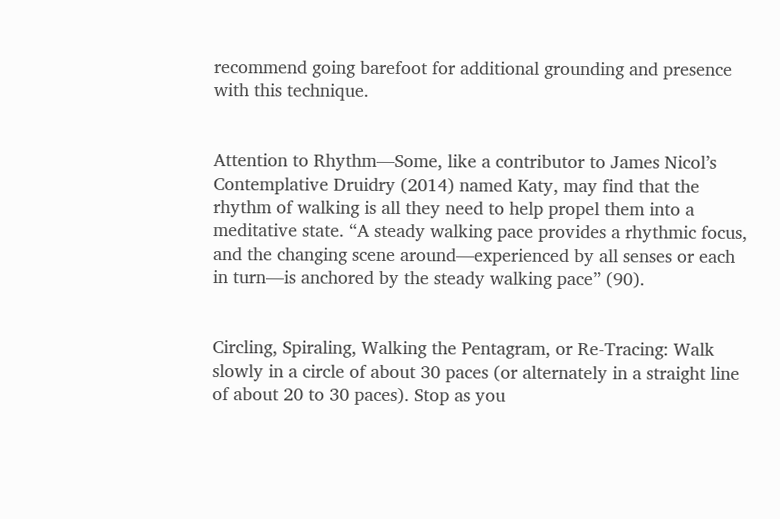recommend going barefoot for additional grounding and presence with this technique.


Attention to Rhythm—Some, like a contributor to James Nicol’s Contemplative Druidry (2014) named Katy, may find that the rhythm of walking is all they need to help propel them into a meditative state. “A steady walking pace provides a rhythmic focus, and the changing scene around—experienced by all senses or each in turn—is anchored by the steady walking pace” (90).


Circling, Spiraling, Walking the Pentagram, or Re-Tracing: Walk slowly in a circle of about 30 paces (or alternately in a straight line of about 20 to 30 paces). Stop as you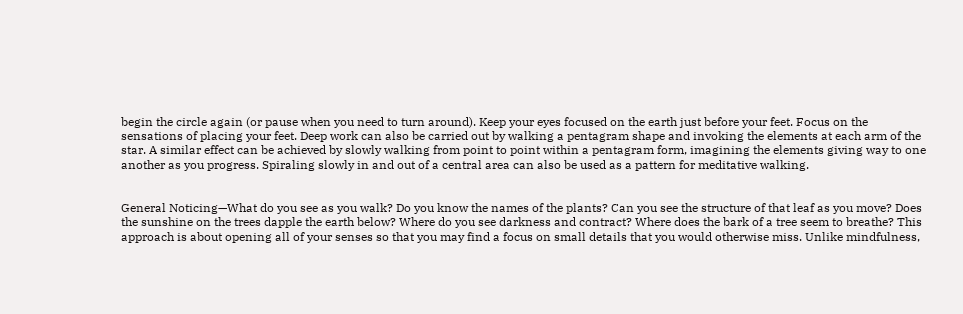begin the circle again (or pause when you need to turn around). Keep your eyes focused on the earth just before your feet. Focus on the sensations of placing your feet. Deep work can also be carried out by walking a pentagram shape and invoking the elements at each arm of the star. A similar effect can be achieved by slowly walking from point to point within a pentagram form, imagining the elements giving way to one another as you progress. Spiraling slowly in and out of a central area can also be used as a pattern for meditative walking.


General Noticing—What do you see as you walk? Do you know the names of the plants? Can you see the structure of that leaf as you move? Does the sunshine on the trees dapple the earth below? Where do you see darkness and contract? Where does the bark of a tree seem to breathe? This approach is about opening all of your senses so that you may find a focus on small details that you would otherwise miss. Unlike mindfulness,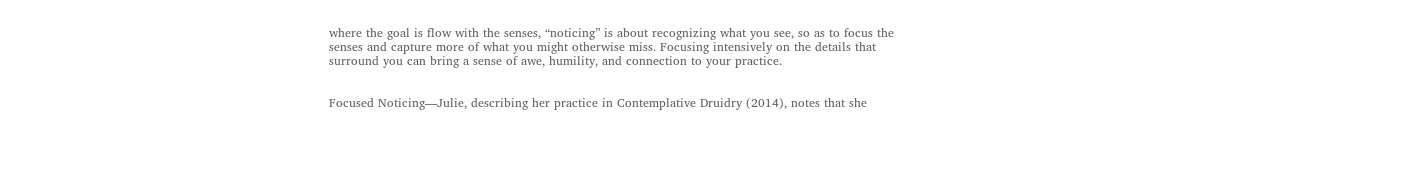where the goal is flow with the senses, “noticing” is about recognizing what you see, so as to focus the senses and capture more of what you might otherwise miss. Focusing intensively on the details that surround you can bring a sense of awe, humility, and connection to your practice.


Focused Noticing—Julie, describing her practice in Contemplative Druidry (2014), notes that she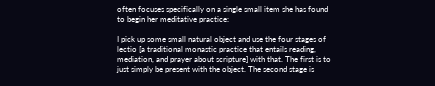often focuses specifically on a single small item she has found to begin her meditative practice:

I pick up some small natural object and use the four stages of lectio [a traditional monastic practice that entails reading, mediation, and prayer about scripture] with that. The first is to just simply be present with the object. The second stage is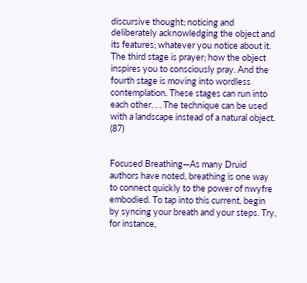discursive thought; noticing and deliberately acknowledging the object and its features; whatever you notice about it. The third stage is prayer; how the object inspires you to consciously pray. And the fourth stage is moving into wordless contemplation. These stages can run into each other. . . The technique can be used with a landscape instead of a natural object. (87)


Focused Breathing—As many Druid authors have noted, breathing is one way to connect quickly to the power of nwyfre embodied. To tap into this current, begin by syncing your breath and your steps. Try, for instance,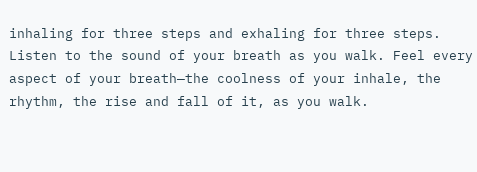inhaling for three steps and exhaling for three steps.  Listen to the sound of your breath as you walk. Feel every aspect of your breath—the coolness of your inhale, the rhythm, the rise and fall of it, as you walk.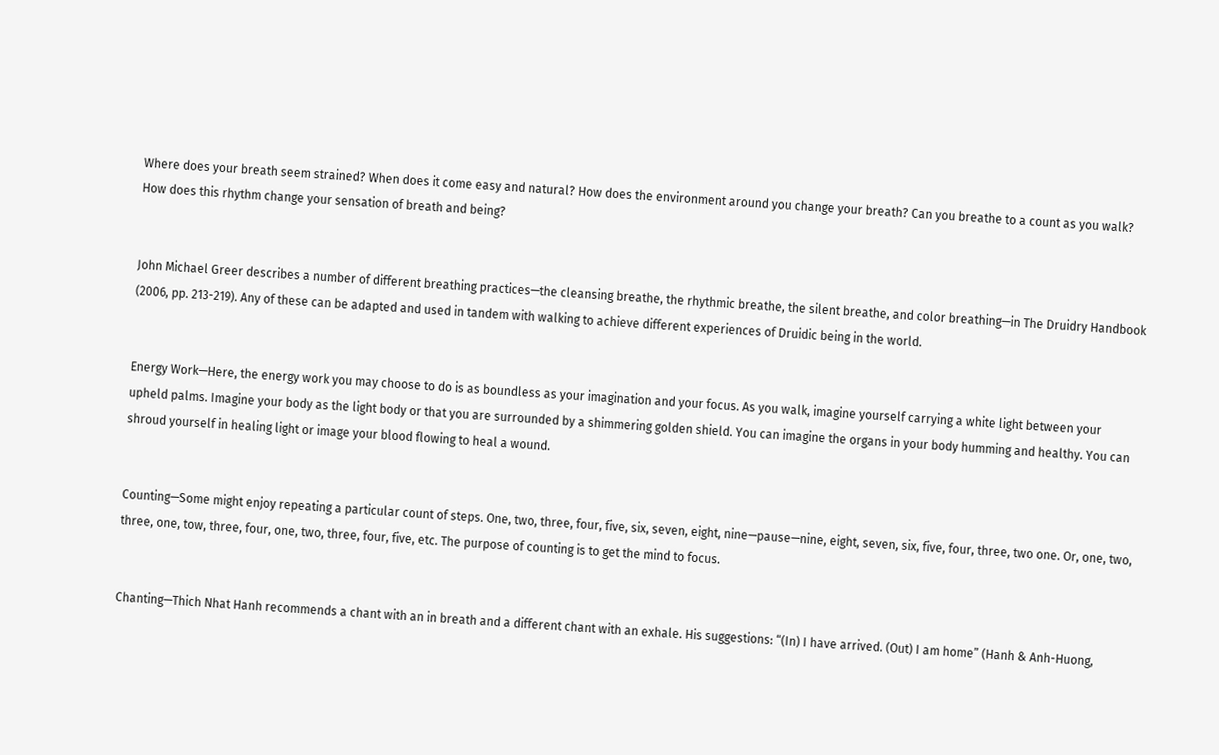Where does your breath seem strained? When does it come easy and natural? How does the environment around you change your breath? Can you breathe to a count as you walk? How does this rhythm change your sensation of breath and being?


John Michael Greer describes a number of different breathing practices—the cleansing breathe, the rhythmic breathe, the silent breathe, and color breathing—in The Druidry Handbook (2006, pp. 213-219). Any of these can be adapted and used in tandem with walking to achieve different experiences of Druidic being in the world.


Energy Work—Here, the energy work you may choose to do is as boundless as your imagination and your focus. As you walk, imagine yourself carrying a white light between your upheld palms. Imagine your body as the light body or that you are surrounded by a shimmering golden shield. You can imagine the organs in your body humming and healthy. You can shroud yourself in healing light or image your blood flowing to heal a wound.


Counting—Some might enjoy repeating a particular count of steps. One, two, three, four, five, six, seven, eight, nine—pause—nine, eight, seven, six, five, four, three, two one. Or, one, two, three, one, tow, three, four, one, two, three, four, five, etc. The purpose of counting is to get the mind to focus.


Chanting—Thich Nhat Hanh recommends a chant with an in breath and a different chant with an exhale. His suggestions: “(In) I have arrived. (Out) I am home” (Hanh & Anh-Huong,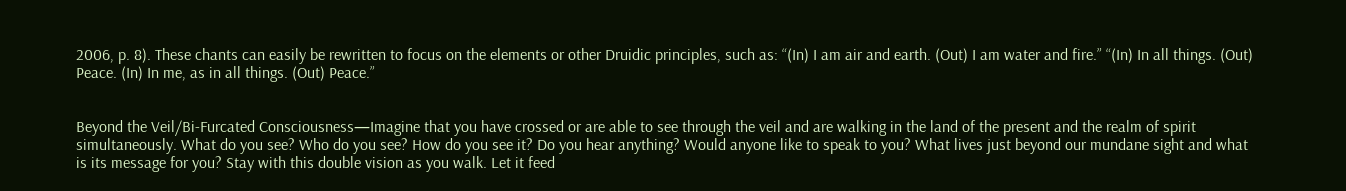2006, p. 8). These chants can easily be rewritten to focus on the elements or other Druidic principles, such as: “(In) I am air and earth. (Out) I am water and fire.” “(In) In all things. (Out) Peace. (In) In me, as in all things. (Out) Peace.”


Beyond the Veil/Bi-Furcated Consciousness—Imagine that you have crossed or are able to see through the veil and are walking in the land of the present and the realm of spirit simultaneously. What do you see? Who do you see? How do you see it? Do you hear anything? Would anyone like to speak to you? What lives just beyond our mundane sight and what is its message for you? Stay with this double vision as you walk. Let it feed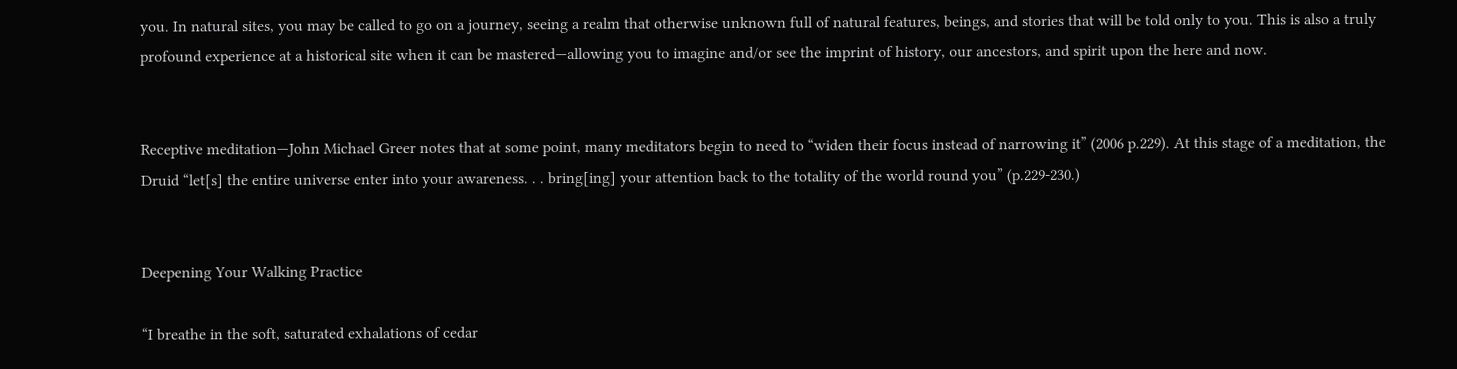you. In natural sites, you may be called to go on a journey, seeing a realm that otherwise unknown full of natural features, beings, and stories that will be told only to you. This is also a truly profound experience at a historical site when it can be mastered—allowing you to imagine and/or see the imprint of history, our ancestors, and spirit upon the here and now.


Receptive meditation—John Michael Greer notes that at some point, many meditators begin to need to “widen their focus instead of narrowing it” (2006 p.229). At this stage of a meditation, the Druid “let[s] the entire universe enter into your awareness. . . bring[ing] your attention back to the totality of the world round you” (p.229-230.)


Deepening Your Walking Practice

“I breathe in the soft, saturated exhalations of cedar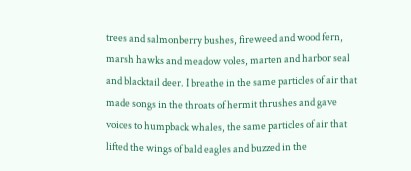trees and salmonberry bushes, fireweed and wood fern, marsh hawks and meadow voles, marten and harbor seal and blacktail deer. I breathe in the same particles of air that made songs in the throats of hermit thrushes and gave voices to humpback whales, the same particles of air that lifted the wings of bald eagles and buzzed in the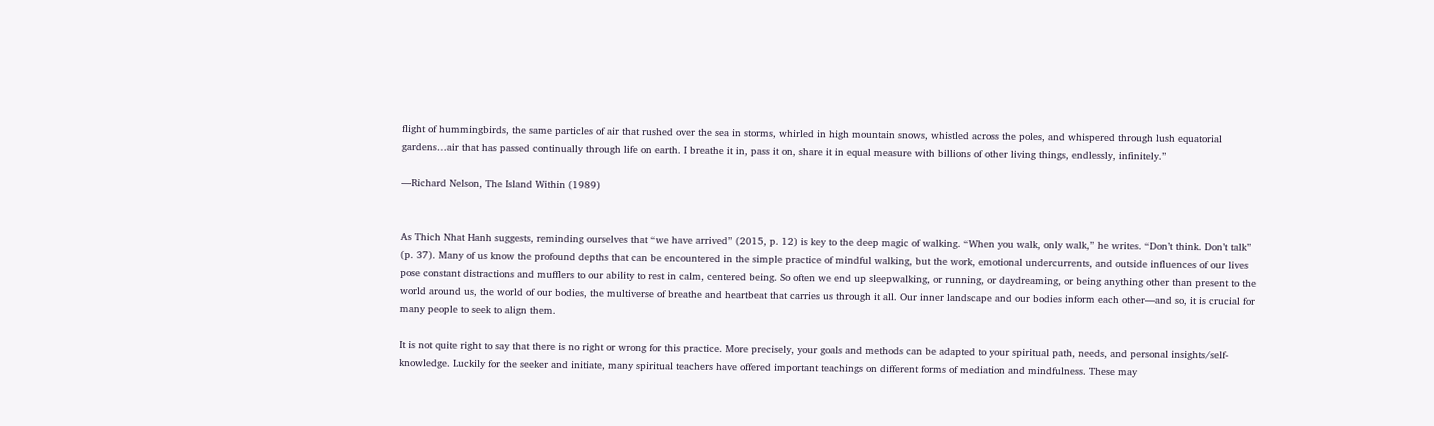flight of hummingbirds, the same particles of air that rushed over the sea in storms, whirled in high mountain snows, whistled across the poles, and whispered through lush equatorial gardens…air that has passed continually through life on earth. I breathe it in, pass it on, share it in equal measure with billions of other living things, endlessly, infinitely.”

—Richard Nelson, The Island Within (1989)


As Thich Nhat Hanh suggests, reminding ourselves that “we have arrived” (2015, p. 12) is key to the deep magic of walking. “When you walk, only walk,” he writes. “Don’t think. Don’t talk” (p. 37). Many of us know the profound depths that can be encountered in the simple practice of mindful walking, but the work, emotional undercurrents, and outside influences of our lives pose constant distractions and mufflers to our ability to rest in calm, centered being. So often we end up sleepwalking, or running, or daydreaming, or being anything other than present to the world around us, the world of our bodies, the multiverse of breathe and heartbeat that carries us through it all. Our inner landscape and our bodies inform each other—and so, it is crucial for many people to seek to align them.

It is not quite right to say that there is no right or wrong for this practice. More precisely, your goals and methods can be adapted to your spiritual path, needs, and personal insights/self-knowledge. Luckily for the seeker and initiate, many spiritual teachers have offered important teachings on different forms of mediation and mindfulness. These may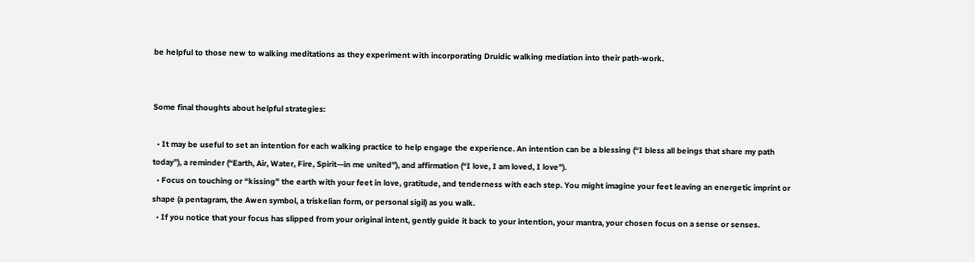be helpful to those new to walking meditations as they experiment with incorporating Druidic walking mediation into their path-work.


Some final thoughts about helpful strategies:

  • It may be useful to set an intention for each walking practice to help engage the experience. An intention can be a blessing (“I bless all beings that share my path today”), a reminder (“Earth, Air, Water, Fire, Spirit—in me united”), and affirmation (“I love, I am loved, I love”).
  • Focus on touching or “kissing” the earth with your feet in love, gratitude, and tenderness with each step. You might imagine your feet leaving an energetic imprint or shape (a pentagram, the Awen symbol, a triskelian form, or personal sigil) as you walk.
  • If you notice that your focus has slipped from your original intent, gently guide it back to your intention, your mantra, your chosen focus on a sense or senses.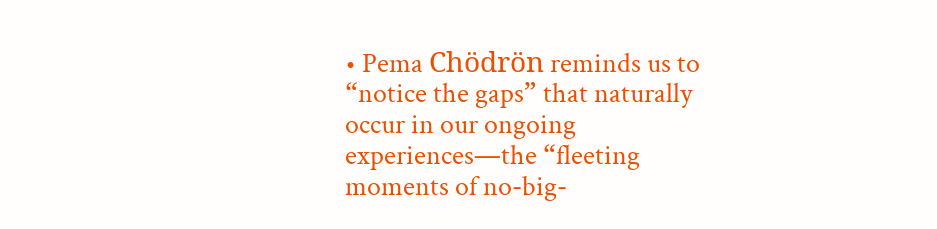• Pema Chödrön reminds us to “notice the gaps” that naturally occur in our ongoing experiences—the “fleeting moments of no-big-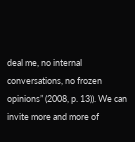deal me, no internal conversations, no frozen opinions” (2008, p. 13)). We can invite more and more of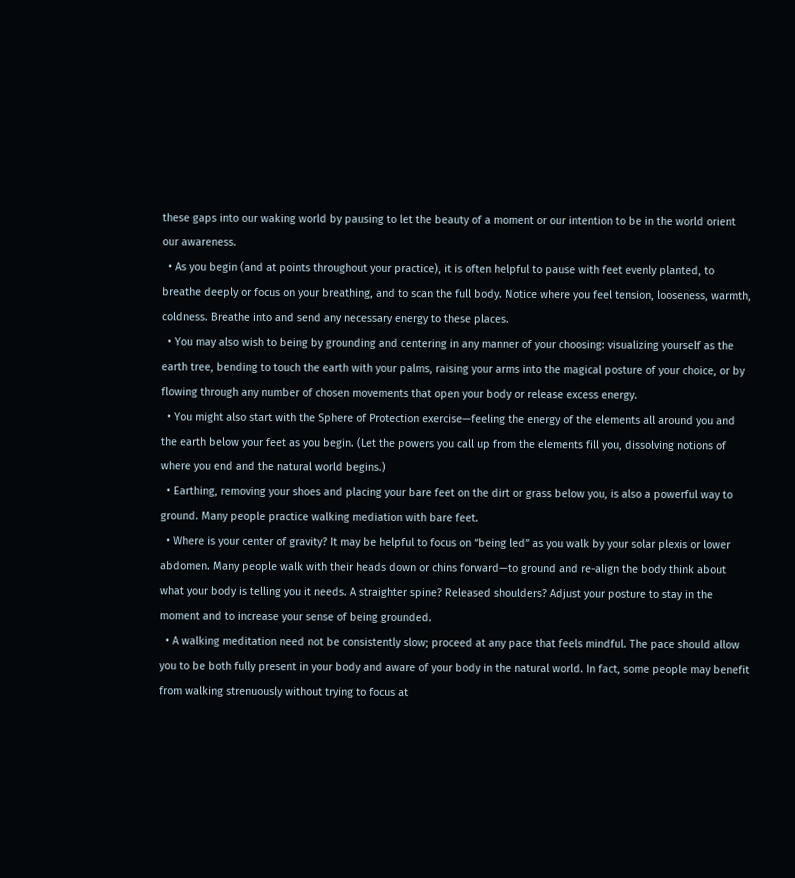these gaps into our waking world by pausing to let the beauty of a moment or our intention to be in the world orient our awareness.
  • As you begin (and at points throughout your practice), it is often helpful to pause with feet evenly planted, to breathe deeply or focus on your breathing, and to scan the full body. Notice where you feel tension, looseness, warmth, coldness. Breathe into and send any necessary energy to these places.
  • You may also wish to being by grounding and centering in any manner of your choosing: visualizing yourself as the earth tree, bending to touch the earth with your palms, raising your arms into the magical posture of your choice, or by flowing through any number of chosen movements that open your body or release excess energy.
  • You might also start with the Sphere of Protection exercise—feeling the energy of the elements all around you and the earth below your feet as you begin. (Let the powers you call up from the elements fill you, dissolving notions of where you end and the natural world begins.)
  • Earthing, removing your shoes and placing your bare feet on the dirt or grass below you, is also a powerful way to ground. Many people practice walking mediation with bare feet.
  • Where is your center of gravity? It may be helpful to focus on “being led” as you walk by your solar plexis or lower abdomen. Many people walk with their heads down or chins forward—to ground and re-align the body think about what your body is telling you it needs. A straighter spine? Released shoulders? Adjust your posture to stay in the moment and to increase your sense of being grounded.
  • A walking meditation need not be consistently slow; proceed at any pace that feels mindful. The pace should allow you to be both fully present in your body and aware of your body in the natural world. In fact, some people may benefit from walking strenuously without trying to focus at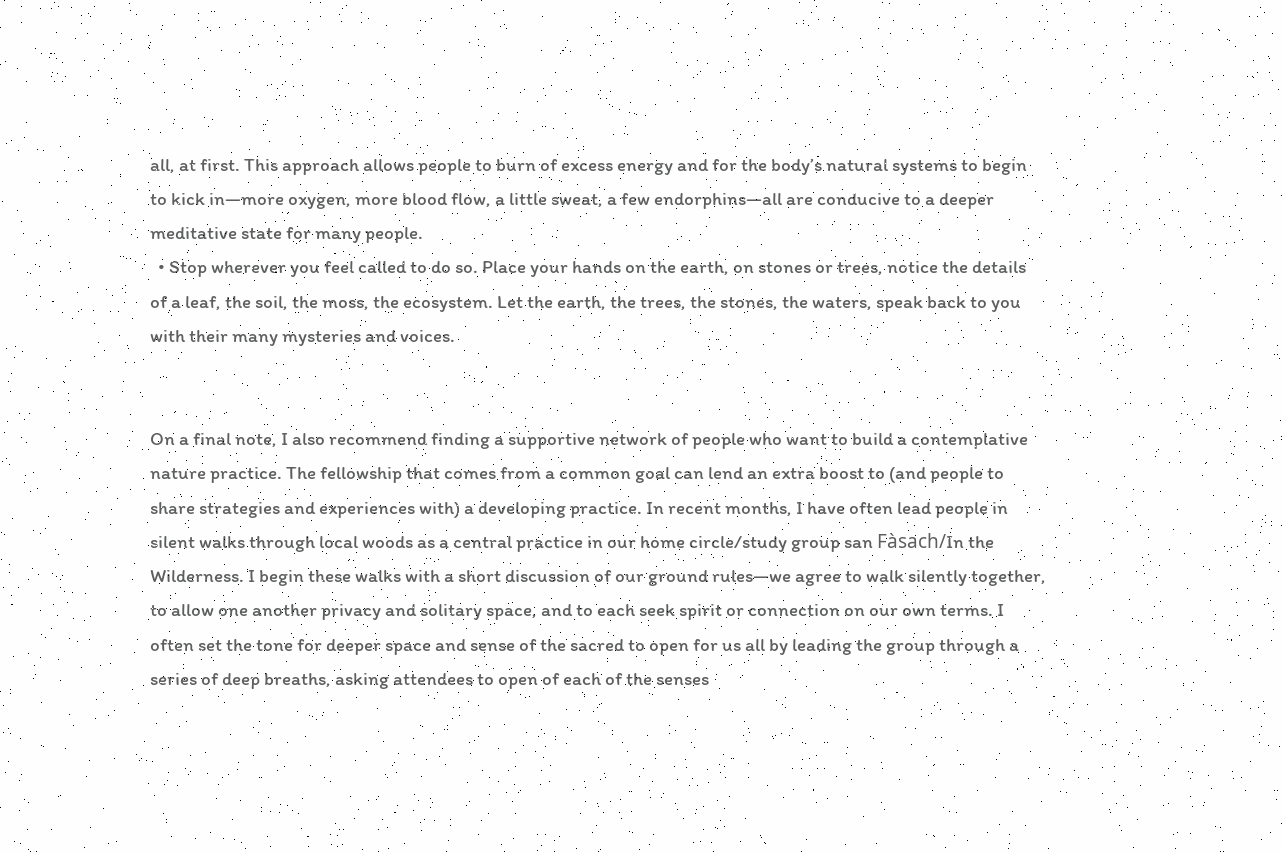all, at first. This approach allows people to burn of excess energy and for the body’s natural systems to begin to kick in—more oxygen, more blood flow, a little sweat, a few endorphins—all are conducive to a deeper meditative state for many people.
  • Stop wherever you feel called to do so. Place your hands on the earth, on stones or trees, notice the details of a leaf, the soil, the moss, the ecosystem. Let the earth, the trees, the stones, the waters, speak back to you with their many mysteries and voices.


On a final note, I also recommend finding a supportive network of people who want to build a contemplative nature practice. The fellowship that comes from a common goal can lend an extra boost to (and people to share strategies and experiences with) a developing practice. In recent months, I have often lead people in silent walks through local woods as a central practice in our home circle/study group san Fàsach/In the Wilderness. I begin these walks with a short discussion of our ground rules—we agree to walk silently together, to allow one another privacy and solitary space, and to each seek spirit or connection on our own terms. I often set the tone for deeper space and sense of the sacred to open for us all by leading the group through a series of deep breaths, asking attendees to open of each of the senses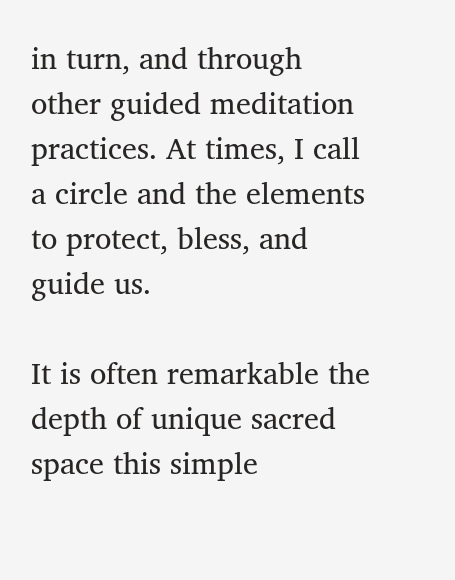in turn, and through other guided meditation practices. At times, I call a circle and the elements to protect, bless, and guide us.

It is often remarkable the depth of unique sacred space this simple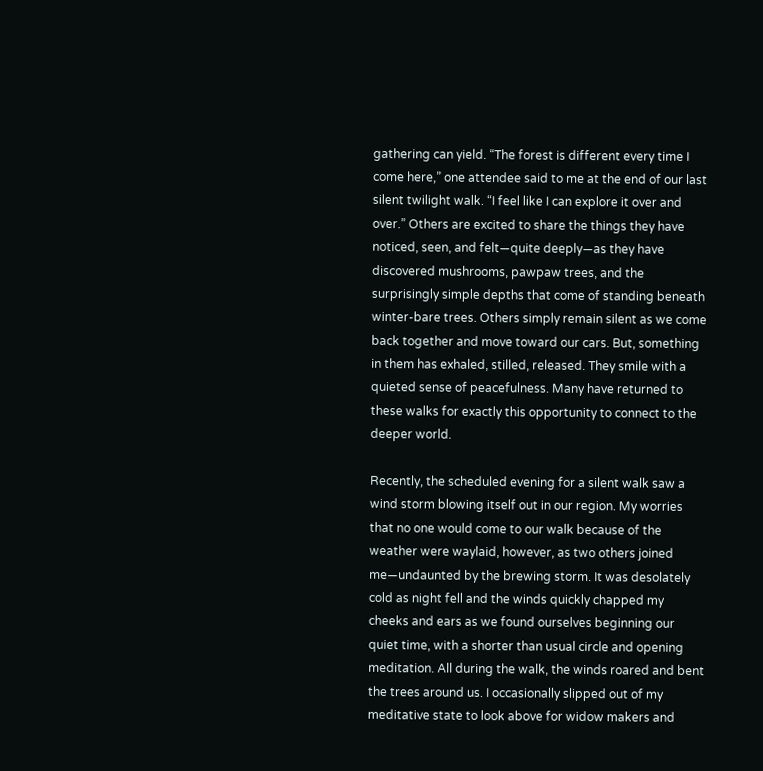gathering can yield. “The forest is different every time I come here,” one attendee said to me at the end of our last silent twilight walk. “I feel like I can explore it over and over.” Others are excited to share the things they have noticed, seen, and felt—quite deeply—as they have discovered mushrooms, pawpaw trees, and the surprisingly simple depths that come of standing beneath winter-bare trees. Others simply remain silent as we come back together and move toward our cars. But, something in them has exhaled, stilled, released. They smile with a quieted sense of peacefulness. Many have returned to these walks for exactly this opportunity to connect to the deeper world.

Recently, the scheduled evening for a silent walk saw a wind storm blowing itself out in our region. My worries that no one would come to our walk because of the weather were waylaid, however, as two others joined me—undaunted by the brewing storm. It was desolately cold as night fell and the winds quickly chapped my cheeks and ears as we found ourselves beginning our quiet time, with a shorter than usual circle and opening meditation. All during the walk, the winds roared and bent the trees around us. I occasionally slipped out of my meditative state to look above for widow makers and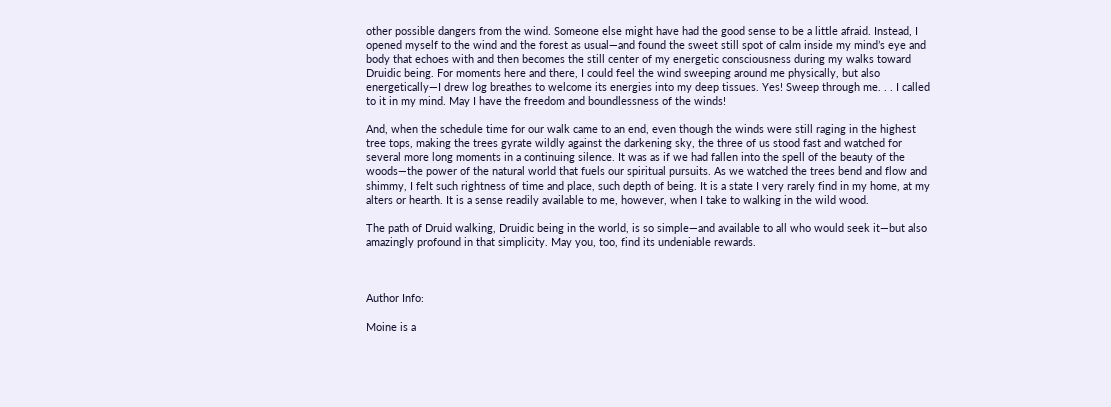other possible dangers from the wind. Someone else might have had the good sense to be a little afraid. Instead, I opened myself to the wind and the forest as usual—and found the sweet still spot of calm inside my mind’s eye and body that echoes with and then becomes the still center of my energetic consciousness during my walks toward Druidic being. For moments here and there, I could feel the wind sweeping around me physically, but also energetically—I drew log breathes to welcome its energies into my deep tissues. Yes! Sweep through me. . . I called to it in my mind. May I have the freedom and boundlessness of the winds!

And, when the schedule time for our walk came to an end, even though the winds were still raging in the highest tree tops, making the trees gyrate wildly against the darkening sky, the three of us stood fast and watched for several more long moments in a continuing silence. It was as if we had fallen into the spell of the beauty of the woods—the power of the natural world that fuels our spiritual pursuits. As we watched the trees bend and flow and shimmy, I felt such rightness of time and place, such depth of being. It is a state I very rarely find in my home, at my alters or hearth. It is a sense readily available to me, however, when I take to walking in the wild wood.

The path of Druid walking, Druidic being in the world, is so simple—and available to all who would seek it—but also amazingly profound in that simplicity. May you, too, find its undeniable rewards.



Author Info:

Moine is a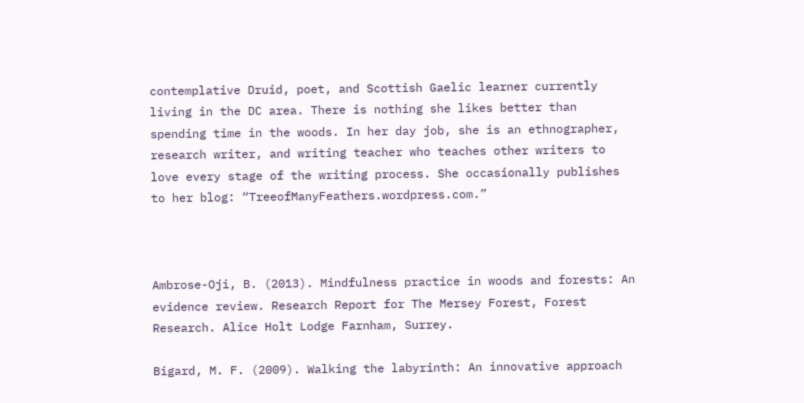contemplative Druid, poet, and Scottish Gaelic learner currently living in the DC area. There is nothing she likes better than spending time in the woods. In her day job, she is an ethnographer, research writer, and writing teacher who teaches other writers to love every stage of the writing process. She occasionally publishes to her blog: “TreeofManyFeathers.wordpress.com.”



Ambrose-Oji, B. (2013). Mindfulness practice in woods and forests: An evidence review. Research Report for The Mersey Forest, Forest Research. Alice Holt Lodge Farnham, Surrey.

Bigard, M. F. (2009). Walking the labyrinth: An innovative approach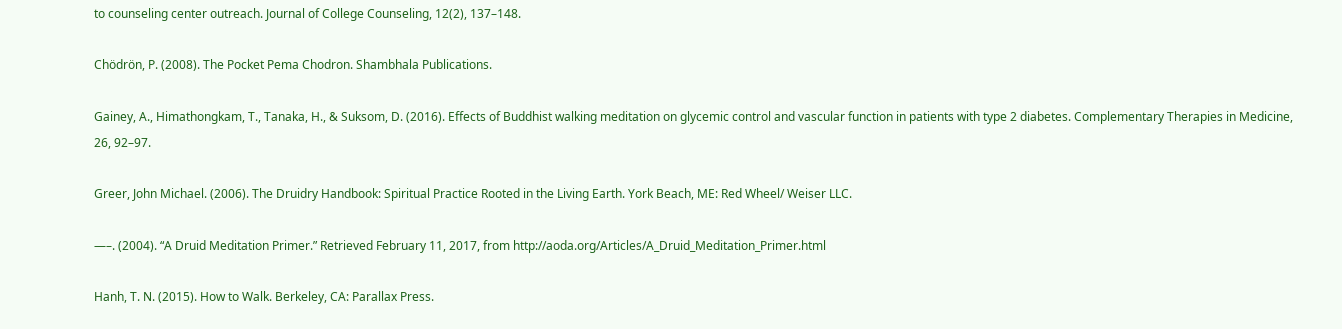to counseling center outreach. Journal of College Counseling, 12(2), 137–148.

Chödrön, P. (2008). The Pocket Pema Chodron. Shambhala Publications.

Gainey, A., Himathongkam, T., Tanaka, H., & Suksom, D. (2016). Effects of Buddhist walking meditation on glycemic control and vascular function in patients with type 2 diabetes. Complementary Therapies in Medicine, 26, 92–97.

Greer, John Michael. (2006). The Druidry Handbook: Spiritual Practice Rooted in the Living Earth. York Beach, ME: Red Wheel/ Weiser LLC.

—–. (2004). “A Druid Meditation Primer.” Retrieved February 11, 2017, from http://aoda.org/Articles/A_Druid_Meditation_Primer.html

Hanh, T. N. (2015). How to Walk. Berkeley, CA: Parallax Press.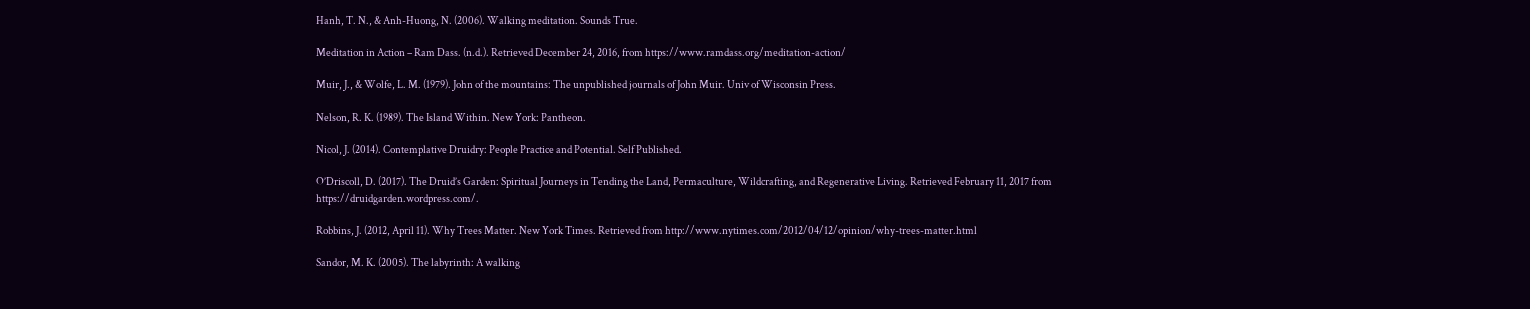Hanh, T. N., & Anh-Huong, N. (2006). Walking meditation. Sounds True.

Meditation in Action – Ram Dass. (n.d.). Retrieved December 24, 2016, from https://www.ramdass.org/meditation-action/

Muir, J., & Wolfe, L. M. (1979). John of the mountains: The unpublished journals of John Muir. Univ of Wisconsin Press.

Nelson, R. K. (1989). The Island Within. New York: Pantheon.

Nicol, J. (2014). Contemplative Druidry: People Practice and Potential. Self Published.

O’Driscoll, D. (2017). The Druid’s Garden: Spiritual Journeys in Tending the Land, Permaculture, Wildcrafting, and Regenerative Living. Retrieved February 11, 2017 from https://druidgarden.wordpress.com/.

Robbins, J. (2012, April 11). Why Trees Matter. New York Times. Retrieved from http://www.nytimes.com/2012/04/12/opinion/why-trees-matter.html

Sandor, M. K. (2005). The labyrinth: A walking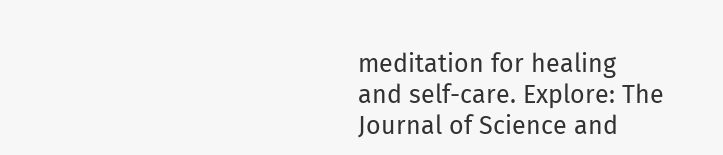meditation for healing and self-care. Explore: The Journal of Science and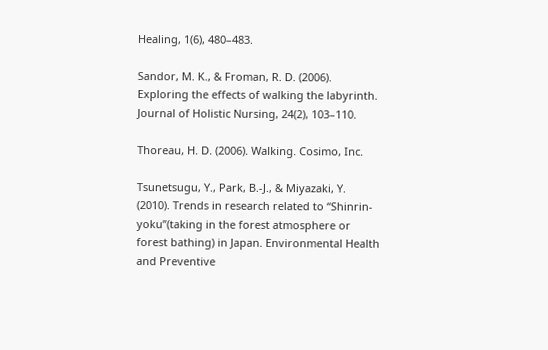Healing, 1(6), 480–483.

Sandor, M. K., & Froman, R. D. (2006). Exploring the effects of walking the labyrinth. Journal of Holistic Nursing, 24(2), 103–110.

Thoreau, H. D. (2006). Walking. Cosimo, Inc.

Tsunetsugu, Y., Park, B.-J., & Miyazaki, Y. (2010). Trends in research related to “Shinrin-yoku”(taking in the forest atmosphere or forest bathing) in Japan. Environmental Health and Preventive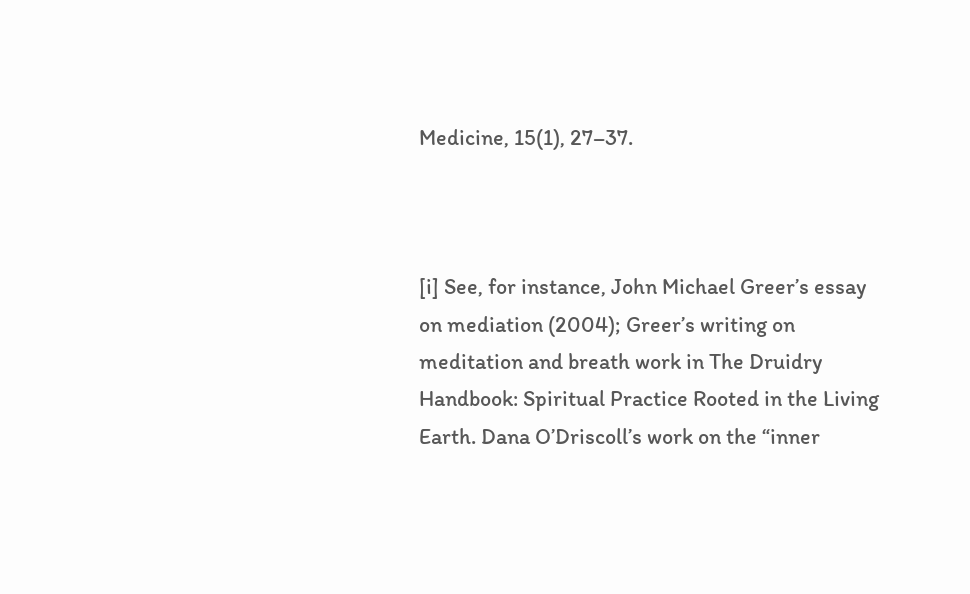Medicine, 15(1), 27–37.



[i] See, for instance, John Michael Greer’s essay on mediation (2004); Greer’s writing on meditation and breath work in The Druidry Handbook: Spiritual Practice Rooted in the Living Earth. Dana O’Driscoll’s work on the “inner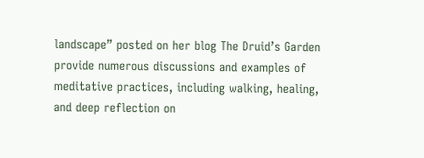landscape” posted on her blog The Druid’s Garden provide numerous discussions and examples of meditative practices, including walking, healing, and deep reflection on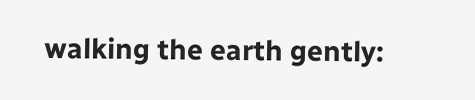walking the earth gently: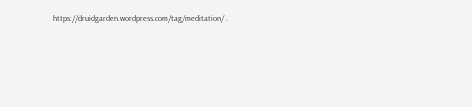https://druidgarden.wordpress.com/tag/meditation/ .